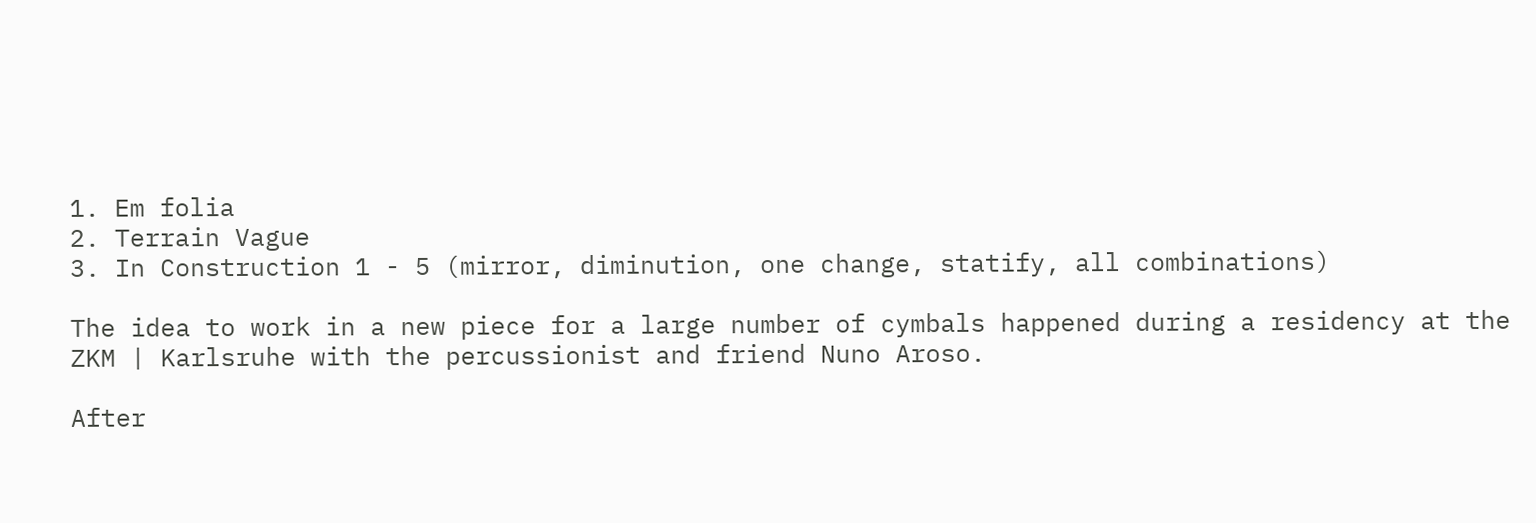1. Em folia
2. Terrain Vague
3. In Construction 1 - 5 (mirror, diminution, one change, statify, all combinations)

The idea to work in a new piece for a large number of cymbals happened during a residency at the ZKM | Karlsruhe with the percussionist and friend Nuno Aroso.

After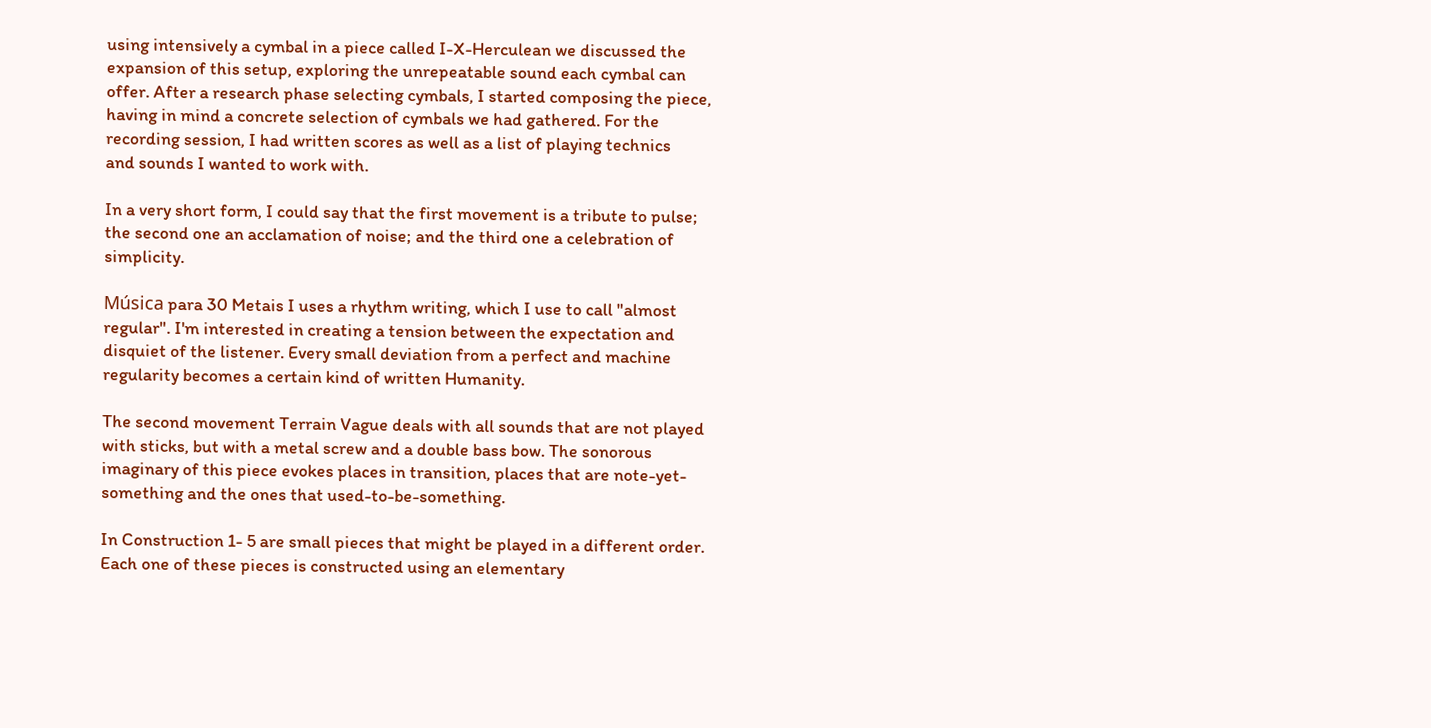using intensively a cymbal in a piece called I-X-Herculean we discussed the expansion of this setup, exploring the unrepeatable sound each cymbal can offer. After a research phase selecting cymbals, I started composing the piece, having in mind a concrete selection of cymbals we had gathered. For the recording session, I had written scores as well as a list of playing technics
and sounds I wanted to work with.

In a very short form, I could say that the first movement is a tribute to pulse; the second one an acclamation of noise; and the third one a celebration of simplicity.

Música para 30 Metais I uses a rhythm writing, which I use to call "almost regular". I'm interested in creating a tension between the expectation and disquiet of the listener. Every small deviation from a perfect and machine regularity becomes a certain kind of written Humanity.

The second movement Terrain Vague deals with all sounds that are not played with sticks, but with a metal screw and a double bass bow. The sonorous imaginary of this piece evokes places in transition, places that are note-yet-something and the ones that used-to-be-something.

In Construction 1- 5 are small pieces that might be played in a different order. Each one of these pieces is constructed using an elementary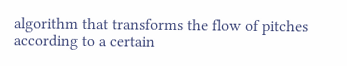algorithm that transforms the flow of pitches according to a certain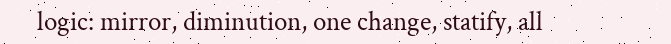logic: mirror, diminution, one change, statify, all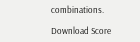combinations.

Download Score